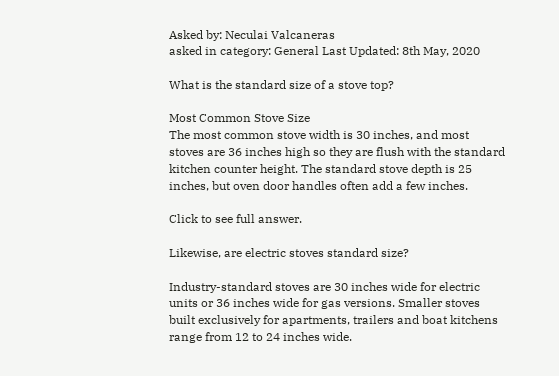Asked by: Neculai Valcaneras
asked in category: General Last Updated: 8th May, 2020

What is the standard size of a stove top?

Most Common Stove Size
The most common stove width is 30 inches, and most stoves are 36 inches high so they are flush with the standard kitchen counter height. The standard stove depth is 25 inches, but oven door handles often add a few inches.

Click to see full answer.

Likewise, are electric stoves standard size?

Industry-standard stoves are 30 inches wide for electric units or 36 inches wide for gas versions. Smaller stoves built exclusively for apartments, trailers and boat kitchens range from 12 to 24 inches wide.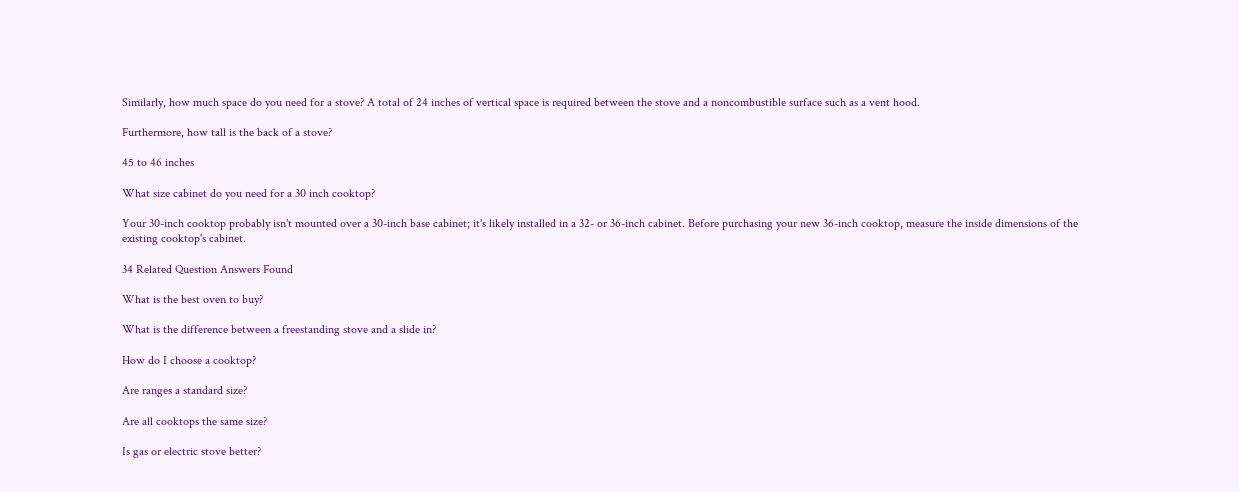Similarly, how much space do you need for a stove? A total of 24 inches of vertical space is required between the stove and a noncombustible surface such as a vent hood.

Furthermore, how tall is the back of a stove?

45 to 46 inches

What size cabinet do you need for a 30 inch cooktop?

Your 30-inch cooktop probably isn't mounted over a 30-inch base cabinet; it's likely installed in a 32- or 36-inch cabinet. Before purchasing your new 36-inch cooktop, measure the inside dimensions of the existing cooktop's cabinet.

34 Related Question Answers Found

What is the best oven to buy?

What is the difference between a freestanding stove and a slide in?

How do I choose a cooktop?

Are ranges a standard size?

Are all cooktops the same size?

Is gas or electric stove better?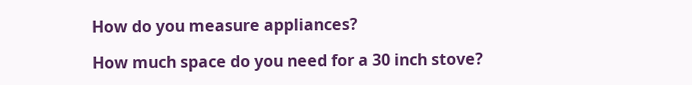How do you measure appliances?

How much space do you need for a 30 inch stove?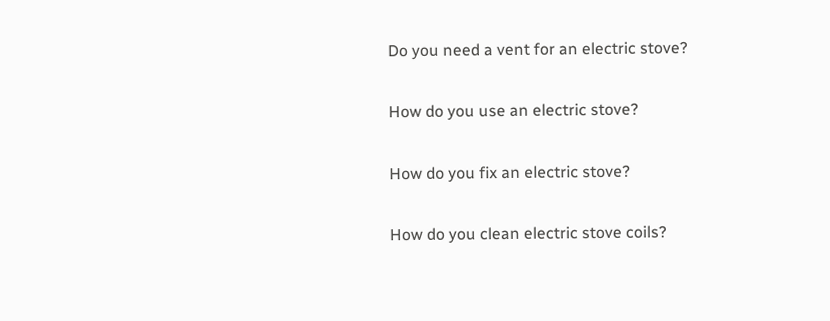Do you need a vent for an electric stove?

How do you use an electric stove?

How do you fix an electric stove?

How do you clean electric stove coils?